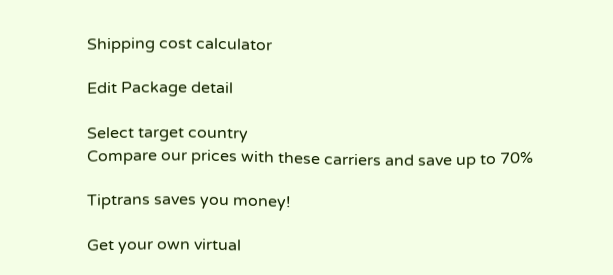Shipping cost calculator

Edit Package detail

Select target country
Compare our prices with these carriers and save up to 70%

Tiptrans saves you money!

Get your own virtual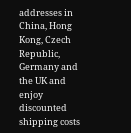addresses in China, Hong Kong, Czech Republic, Germany and the UK and enjoy discounted shipping costs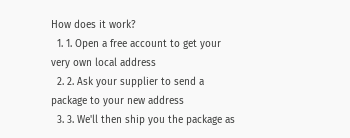How does it work?
  1. 1. Open a free account to get your very own local address
  2. 2. Ask your supplier to send a package to your new address
  3. 3. We'll then ship you the package as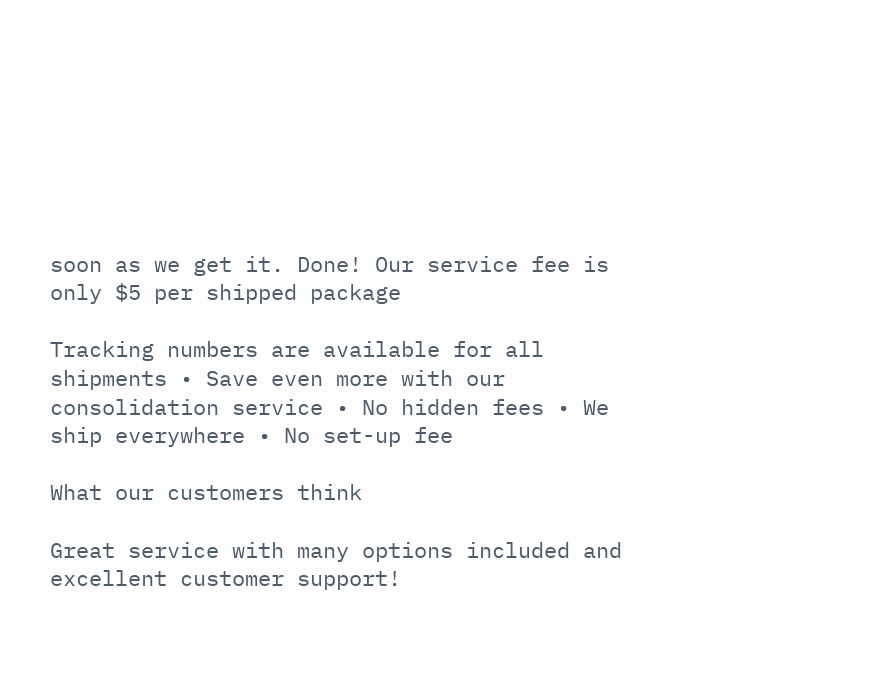soon as we get it. Done! Our service fee is only $5 per shipped package

Tracking numbers are available for all shipments • Save even more with our consolidation service • No hidden fees • We ship everywhere • No set-up fee

What our customers think

Great service with many options included and excellent customer support!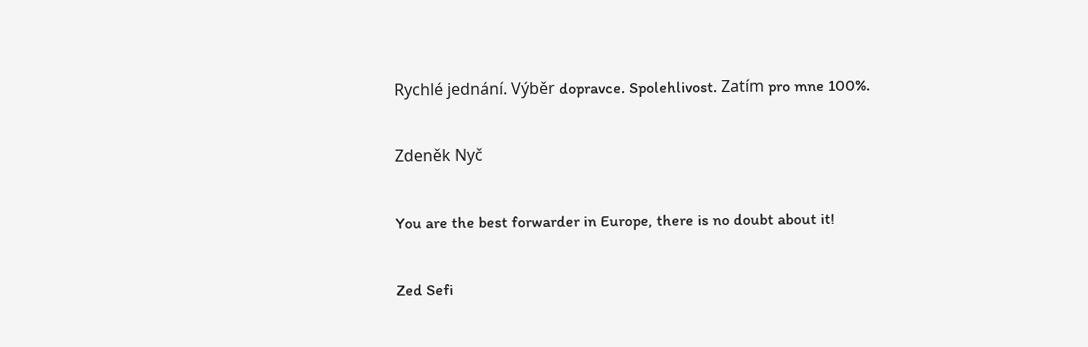Rychlé jednání. Výběr dopravce. Spolehlivost. Zatím pro mne 100%.

Zdeněk Nyč

You are the best forwarder in Europe, there is no doubt about it!

Zed Sefi